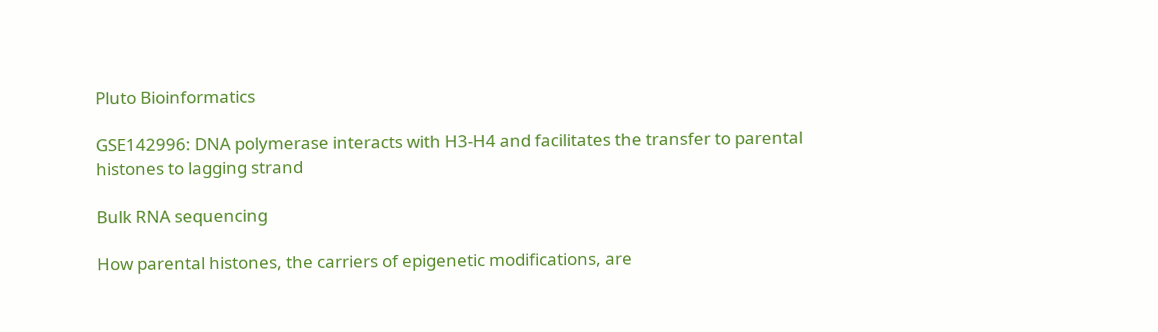Pluto Bioinformatics

GSE142996: DNA polymerase interacts with H3-H4 and facilitates the transfer to parental histones to lagging strand

Bulk RNA sequencing

How parental histones, the carriers of epigenetic modifications, are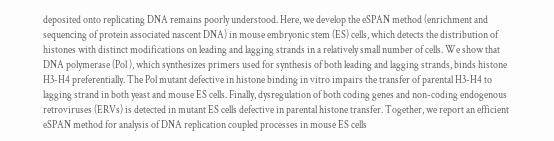deposited onto replicating DNA remains poorly understood. Here, we develop the eSPAN method (enrichment and sequencing of protein associated nascent DNA) in mouse embryonic stem (ES) cells, which detects the distribution of histones with distinct modifications on leading and lagging strands in a relatively small number of cells. We show that DNA polymerase (Pol ), which synthesizes primers used for synthesis of both leading and lagging strands, binds histone H3-H4 preferentially. The Pol mutant defective in histone binding in vitro impairs the transfer of parental H3-H4 to lagging strand in both yeast and mouse ES cells. Finally, dysregulation of both coding genes and non-coding endogenous retroviruses (ERVs) is detected in mutant ES cells defective in parental histone transfer. Together, we report an efficient eSPAN method for analysis of DNA replication coupled processes in mouse ES cells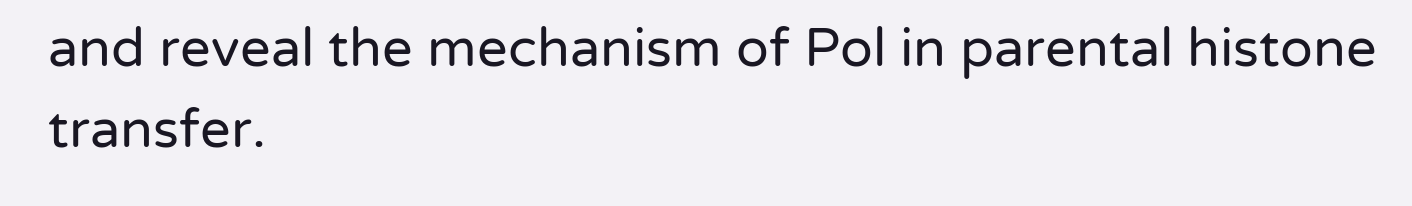and reveal the mechanism of Pol in parental histone transfer.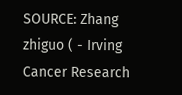SOURCE: Zhang zhiguo ( - Irving Cancer Research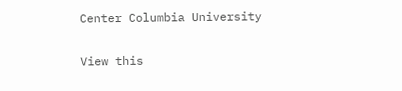Center Columbia University

View this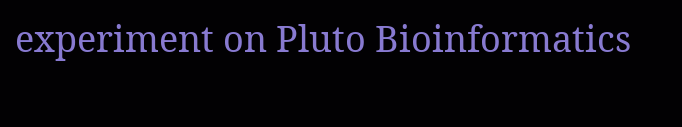experiment on Pluto Bioinformatics